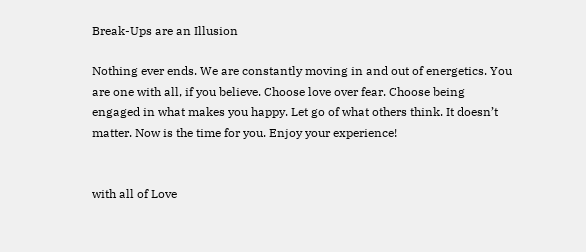Break-Ups are an Illusion

Nothing ever ends. We are constantly moving in and out of energetics. You are one with all, if you believe. Choose love over fear. Choose being engaged in what makes you happy. Let go of what others think. It doesn’t matter. Now is the time for you. Enjoy your experience!


with all of Love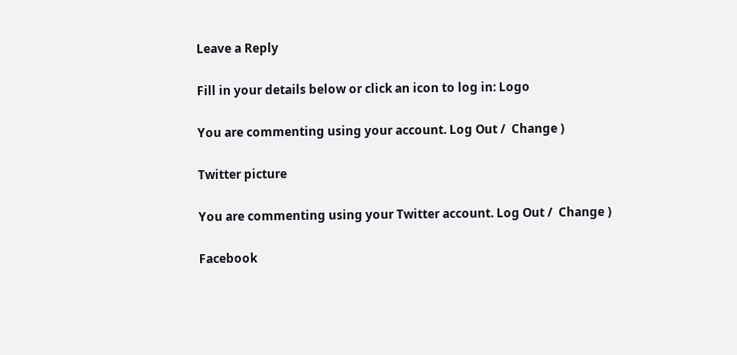Leave a Reply

Fill in your details below or click an icon to log in: Logo

You are commenting using your account. Log Out /  Change )

Twitter picture

You are commenting using your Twitter account. Log Out /  Change )

Facebook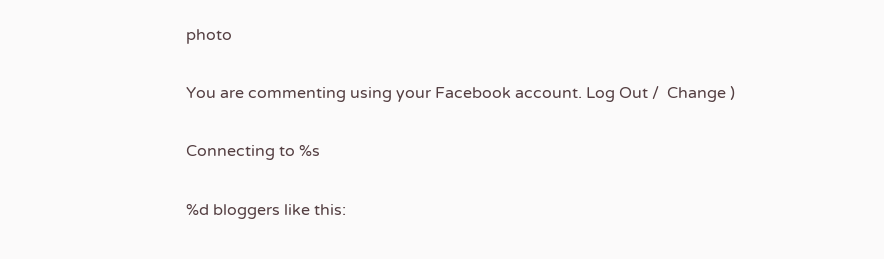photo

You are commenting using your Facebook account. Log Out /  Change )

Connecting to %s

%d bloggers like this: